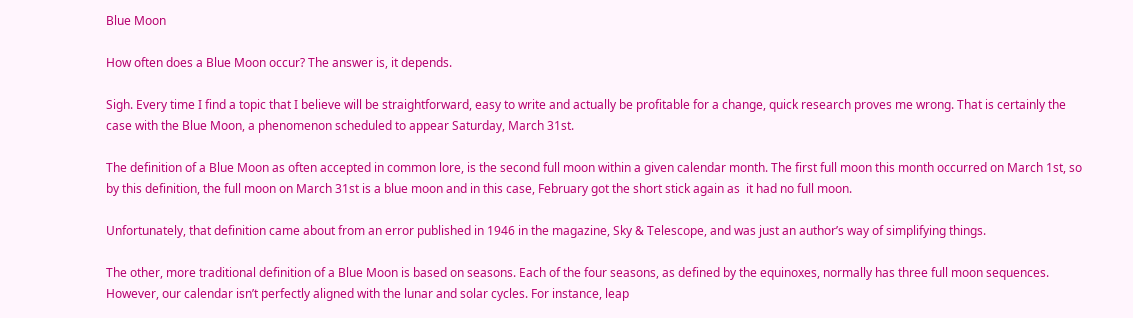Blue Moon

How often does a Blue Moon occur? The answer is, it depends.

Sigh. Every time I find a topic that I believe will be straightforward, easy to write and actually be profitable for a change, quick research proves me wrong. That is certainly the case with the Blue Moon, a phenomenon scheduled to appear Saturday, March 31st.

The definition of a Blue Moon as often accepted in common lore, is the second full moon within a given calendar month. The first full moon this month occurred on March 1st, so by this definition, the full moon on March 31st is a blue moon and in this case, February got the short stick again as  it had no full moon.

Unfortunately, that definition came about from an error published in 1946 in the magazine, Sky & Telescope, and was just an author’s way of simplifying things.

The other, more traditional definition of a Blue Moon is based on seasons. Each of the four seasons, as defined by the equinoxes, normally has three full moon sequences. However, our calendar isn’t perfectly aligned with the lunar and solar cycles. For instance, leap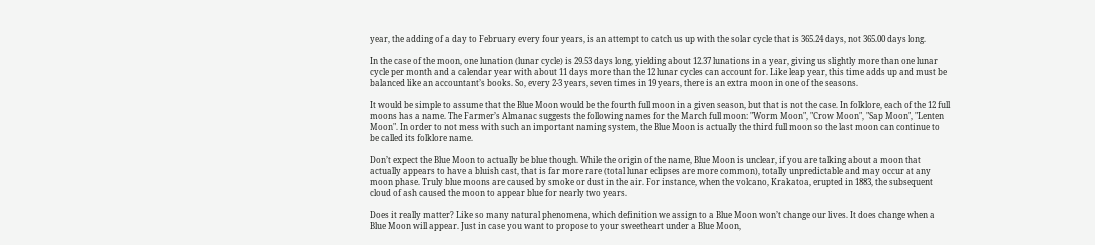year, the adding of a day to February every four years, is an attempt to catch us up with the solar cycle that is 365.24 days, not 365.00 days long.

In the case of the moon, one lunation (lunar cycle) is 29.53 days long, yielding about 12.37 lunations in a year, giving us slightly more than one lunar cycle per month and a calendar year with about 11 days more than the 12 lunar cycles can account for. Like leap year, this time adds up and must be balanced like an accountant’s books. So, every 2-3 years, seven times in 19 years, there is an extra moon in one of the seasons.

It would be simple to assume that the Blue Moon would be the fourth full moon in a given season, but that is not the case. In folklore, each of the 12 full moons has a name. The Farmer’s Almanac suggests the following names for the March full moon: "Worm Moon", "Crow Moon", "Sap Moon", "Lenten Moon". In order to not mess with such an important naming system, the Blue Moon is actually the third full moon so the last moon can continue to be called its folklore name.

Don’t expect the Blue Moon to actually be blue though. While the origin of the name, Blue Moon is unclear, if you are talking about a moon that actually appears to have a bluish cast, that is far more rare (total lunar eclipses are more common), totally unpredictable and may occur at any moon phase. Truly blue moons are caused by smoke or dust in the air. For instance, when the volcano, Krakatoa, erupted in 1883, the subsequent cloud of ash caused the moon to appear blue for nearly two years.

Does it really matter? Like so many natural phenomena, which definition we assign to a Blue Moon won’t change our lives. It does change when a Blue Moon will appear. Just in case you want to propose to your sweetheart under a Blue Moon,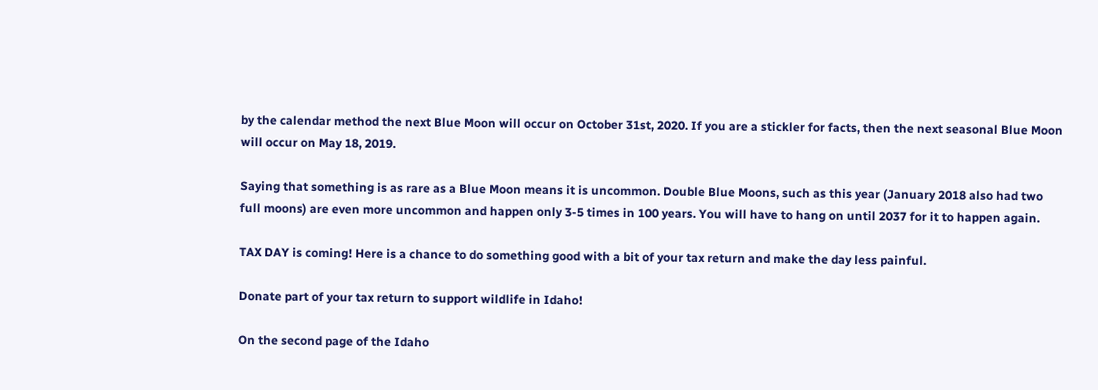by the calendar method the next Blue Moon will occur on October 31st, 2020. If you are a stickler for facts, then the next seasonal Blue Moon will occur on May 18, 2019.

Saying that something is as rare as a Blue Moon means it is uncommon. Double Blue Moons, such as this year (January 2018 also had two full moons) are even more uncommon and happen only 3-5 times in 100 years. You will have to hang on until 2037 for it to happen again.

TAX DAY is coming! Here is a chance to do something good with a bit of your tax return and make the day less painful.

Donate part of your tax return to support wildlife in Idaho!

On the second page of the Idaho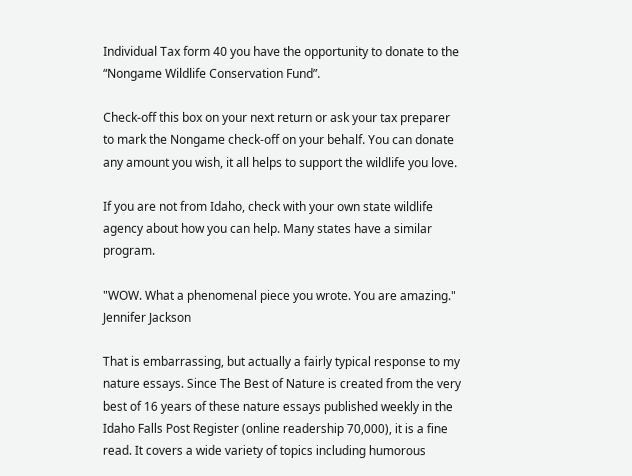Individual Tax form 40 you have the opportunity to donate to the “Nongame Wildlife Conservation Fund”.

Check-off this box on your next return or ask your tax preparer to mark the Nongame check-off on your behalf. You can donate any amount you wish, it all helps to support the wildlife you love.

If you are not from Idaho, check with your own state wildlife agency about how you can help. Many states have a similar program.

"WOW. What a phenomenal piece you wrote. You are amazing." Jennifer Jackson

That is embarrassing, but actually a fairly typical response to my nature essays. Since The Best of Nature is created from the very best of 16 years of these nature essays published weekly in the Idaho Falls Post Register (online readership 70,000), it is a fine read. It covers a wide variety of topics including humorous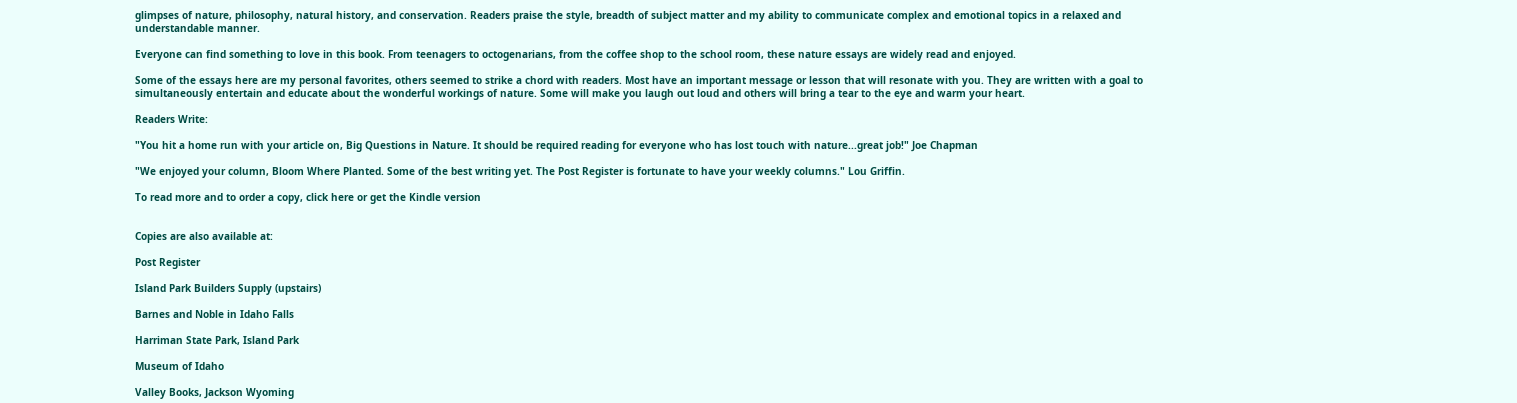glimpses of nature, philosophy, natural history, and conservation. Readers praise the style, breadth of subject matter and my ability to communicate complex and emotional topics in a relaxed and understandable manner.

Everyone can find something to love in this book. From teenagers to octogenarians, from the coffee shop to the school room, these nature essays are widely read and enjoyed.

Some of the essays here are my personal favorites, others seemed to strike a chord with readers. Most have an important message or lesson that will resonate with you. They are written with a goal to simultaneously entertain and educate about the wonderful workings of nature. Some will make you laugh out loud and others will bring a tear to the eye and warm your heart.

Readers Write:

"You hit a home run with your article on, Big Questions in Nature. It should be required reading for everyone who has lost touch with nature...great job!" Joe Chapman

"We enjoyed your column, Bloom Where Planted. Some of the best writing yet. The Post Register is fortunate to have your weekly columns." Lou Griffin.

To read more and to order a copy, click here or get the Kindle version


Copies are also available at:

Post Register

Island Park Builders Supply (upstairs)

Barnes and Noble in Idaho Falls

Harriman State Park, Island Park

Museum of Idaho

Valley Books, Jackson Wyoming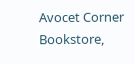Avocet Corner Bookstore,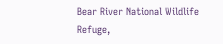Bear River National Wildlife Refuge,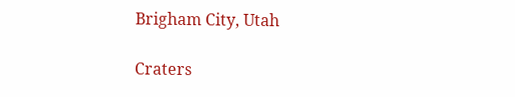Brigham City, Utah

Craters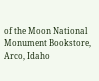of the Moon National Monument Bookstore, Arco, Idaho